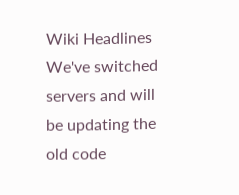Wiki Headlines
We've switched servers and will be updating the old code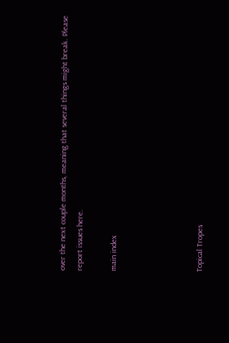over the next couple months, meaning that several things might break. Please report issues here.

main index




Topical Tropes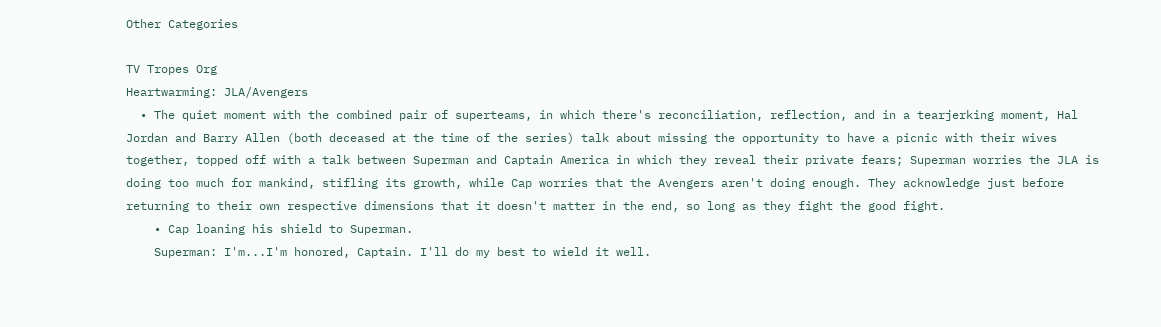Other Categories

TV Tropes Org
Heartwarming: JLA/Avengers
  • The quiet moment with the combined pair of superteams, in which there's reconciliation, reflection, and in a tearjerking moment, Hal Jordan and Barry Allen (both deceased at the time of the series) talk about missing the opportunity to have a picnic with their wives together, topped off with a talk between Superman and Captain America in which they reveal their private fears; Superman worries the JLA is doing too much for mankind, stifling its growth, while Cap worries that the Avengers aren't doing enough. They acknowledge just before returning to their own respective dimensions that it doesn't matter in the end, so long as they fight the good fight.
    • Cap loaning his shield to Superman.
    Superman: I'm...I'm honored, Captain. I'll do my best to wield it well.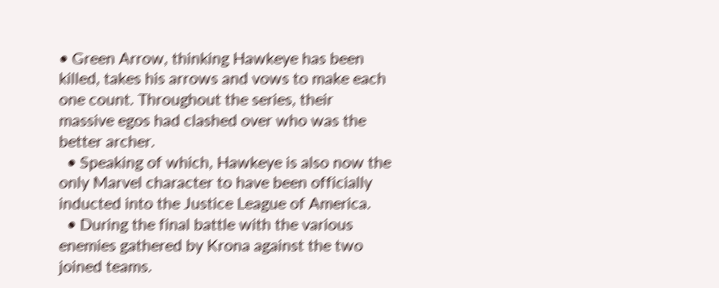• Green Arrow, thinking Hawkeye has been killed, takes his arrows and vows to make each one count. Throughout the series, their massive egos had clashed over who was the better archer.
  • Speaking of which, Hawkeye is also now the only Marvel character to have been officially inducted into the Justice League of America.
  • During the final battle with the various enemies gathered by Krona against the two joined teams.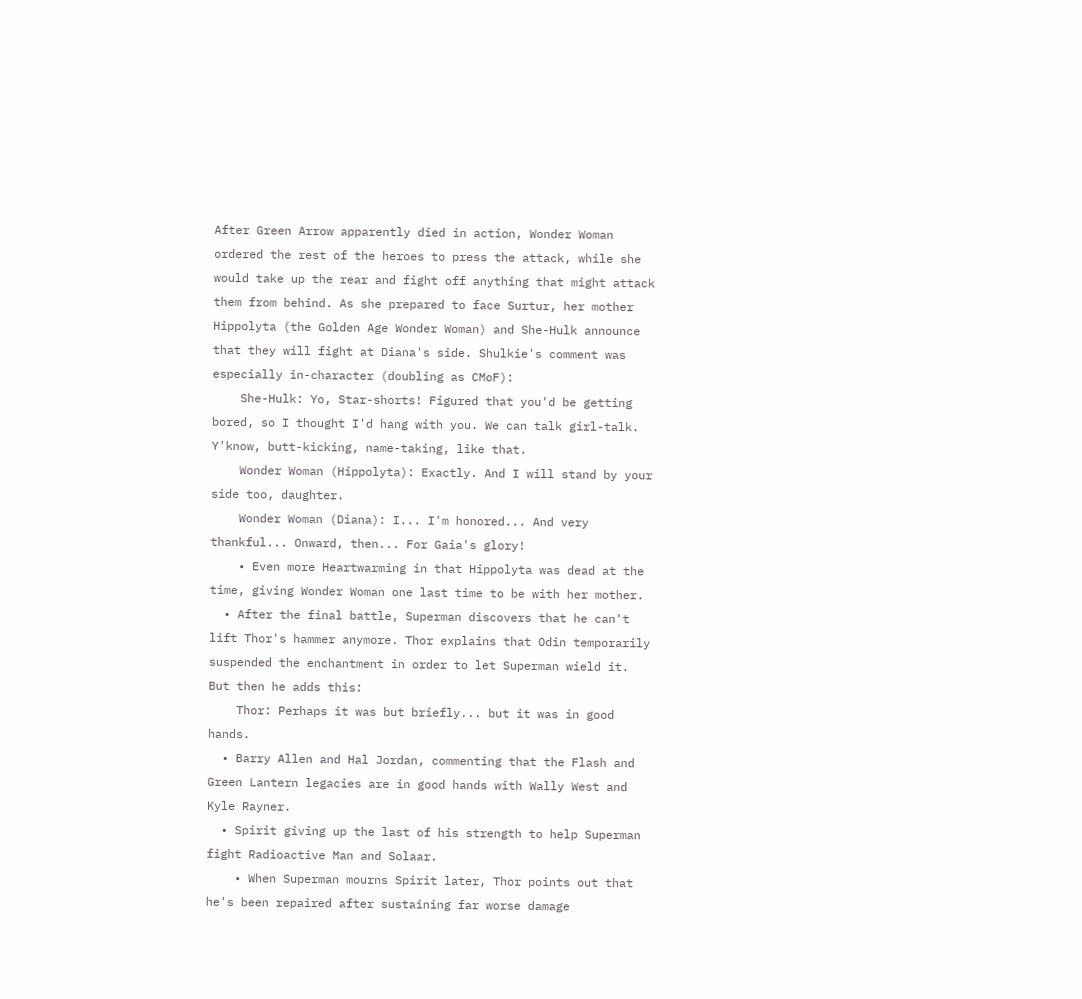After Green Arrow apparently died in action, Wonder Woman ordered the rest of the heroes to press the attack, while she would take up the rear and fight off anything that might attack them from behind. As she prepared to face Surtur, her mother Hippolyta (the Golden Age Wonder Woman) and She-Hulk announce that they will fight at Diana's side. Shulkie's comment was especially in-character (doubling as CMoF):
    She-Hulk: Yo, Star-shorts! Figured that you'd be getting bored, so I thought I'd hang with you. We can talk girl-talk. Y'know, butt-kicking, name-taking, like that.
    Wonder Woman (Hippolyta): Exactly. And I will stand by your side too, daughter.
    Wonder Woman (Diana): I... I'm honored... And very thankful... Onward, then... For Gaia's glory!
    • Even more Heartwarming in that Hippolyta was dead at the time, giving Wonder Woman one last time to be with her mother.
  • After the final battle, Superman discovers that he can't lift Thor's hammer anymore. Thor explains that Odin temporarily suspended the enchantment in order to let Superman wield it. But then he adds this:
    Thor: Perhaps it was but briefly... but it was in good hands.
  • Barry Allen and Hal Jordan, commenting that the Flash and Green Lantern legacies are in good hands with Wally West and Kyle Rayner.
  • Spirit giving up the last of his strength to help Superman fight Radioactive Man and Solaar.
    • When Superman mourns Spirit later, Thor points out that he's been repaired after sustaining far worse damage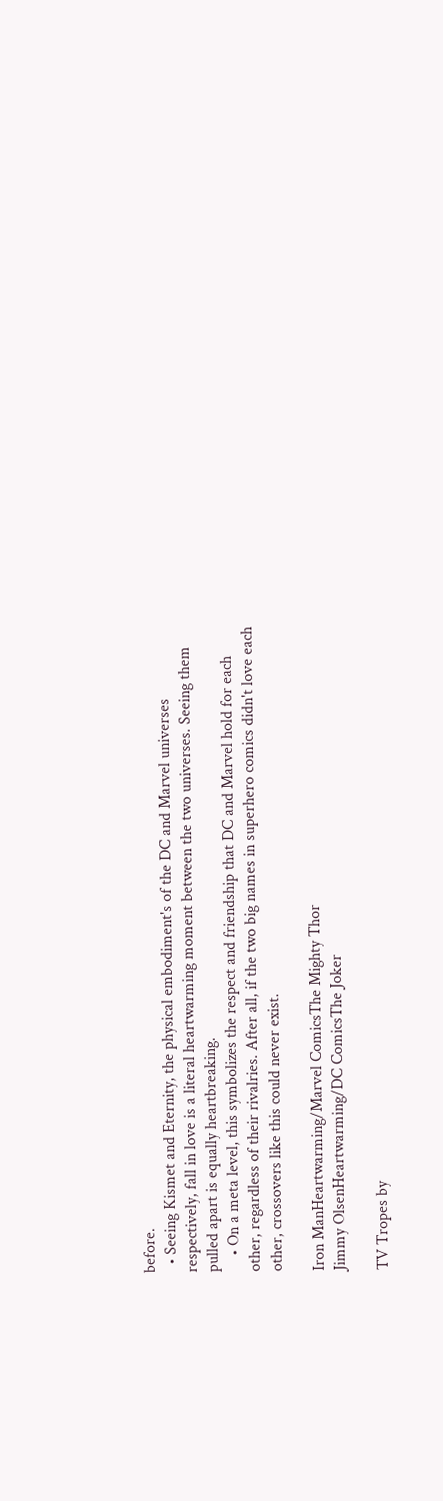before.
  • Seeing Kismet and Eternity, the physical embodiment's of the DC and Marvel universes respectively, fall in love is a literal heartwarming moment between the two universes. Seeing them pulled apart is equally heartbreaking.
    • On a meta level, this symbolizes the respect and friendship that DC and Marvel hold for each other, regardless of their rivalries. After all, if the two big names in superhero comics didn't love each other, crossovers like this could never exist.

Iron ManHeartwarming/Marvel ComicsThe Mighty Thor
Jimmy OlsenHeartwarming/DC ComicsThe Joker

TV Tropes by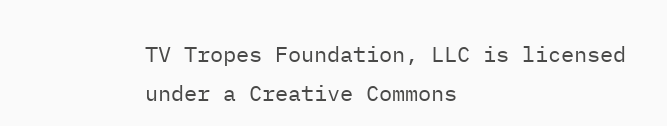TV Tropes Foundation, LLC is licensed under a Creative Commons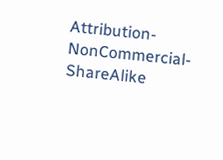Attribution-NonCommercial-ShareAlike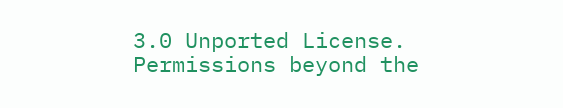3.0 Unported License.
Permissions beyond the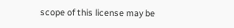scope of this license may be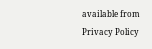available from
Privacy Policy